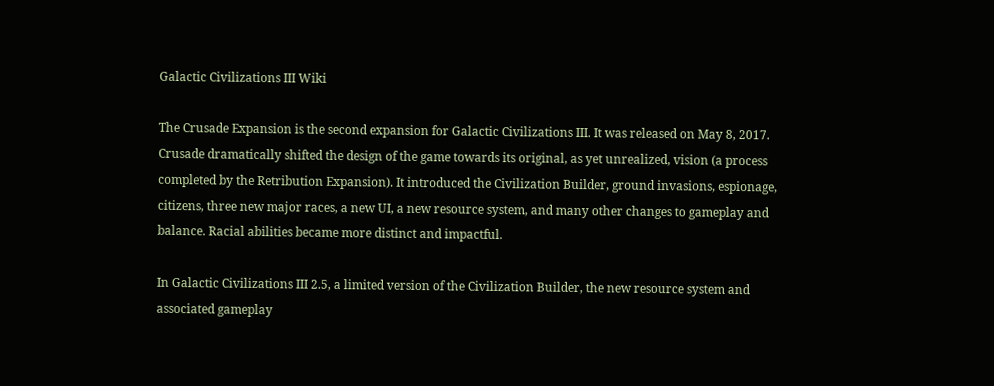Galactic Civilizations III Wiki

The Crusade Expansion is the second expansion for Galactic Civilizations III. It was released on May 8, 2017. Crusade dramatically shifted the design of the game towards its original, as yet unrealized, vision (a process completed by the Retribution Expansion). It introduced the Civilization Builder, ground invasions, espionage, citizens, three new major races, a new UI, a new resource system, and many other changes to gameplay and balance. Racial abilities became more distinct and impactful.

In Galactic Civilizations III 2.5, a limited version of the Civilization Builder, the new resource system and associated gameplay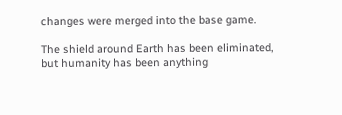changes were merged into the base game.

The shield around Earth has been eliminated, but humanity has been anything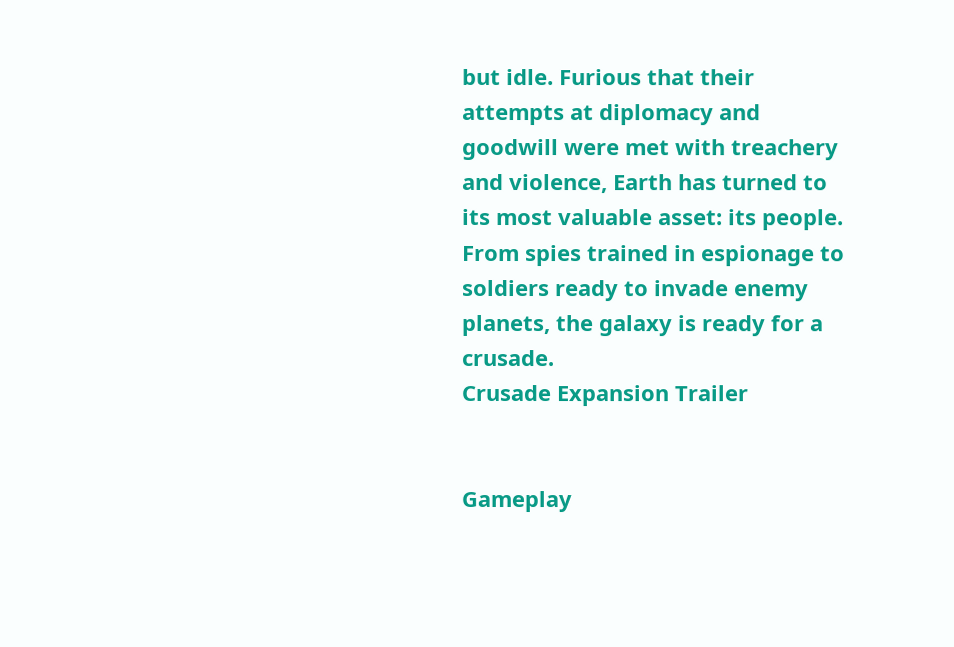but idle. Furious that their attempts at diplomacy and goodwill were met with treachery and violence, Earth has turned to its most valuable asset: its people. From spies trained in espionage to soldiers ready to invade enemy planets, the galaxy is ready for a crusade.
Crusade Expansion Trailer


Gameplay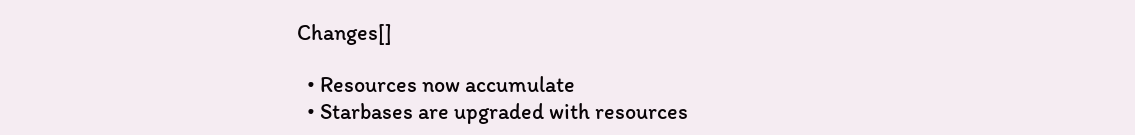Changes[]

  • Resources now accumulate
  • Starbases are upgraded with resources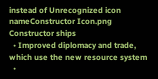instead of Unrecognized icon nameConstructor Icon.png Constructor ships
  • Improved diplomacy and trade, which use the new resource system
  •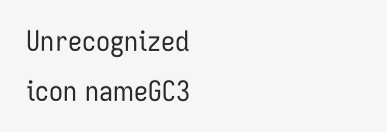Unrecognized icon nameGC3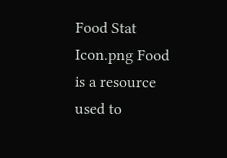Food Stat Icon.png Food is a resource used to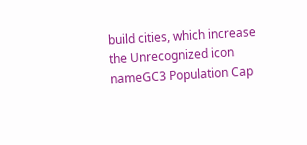build cities, which increase the Unrecognized icon nameGC3 Population Cap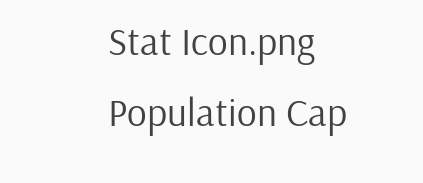Stat Icon.png Population Cap